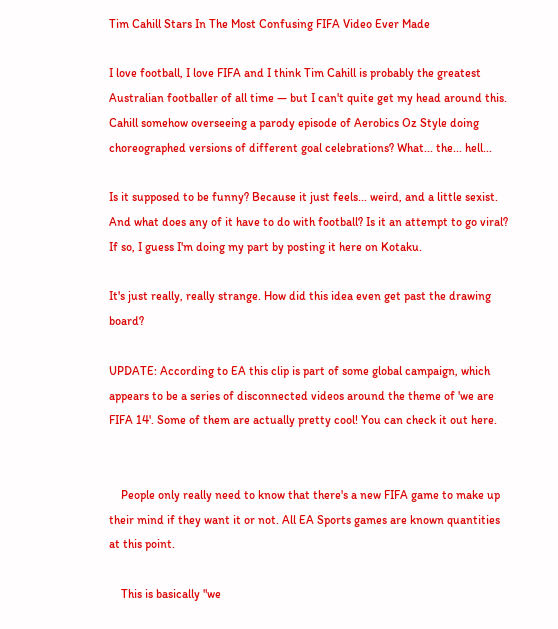Tim Cahill Stars In The Most Confusing FIFA Video Ever Made

I love football, I love FIFA and I think Tim Cahill is probably the greatest Australian footballer of all time — but I can't quite get my head around this. Cahill somehow overseeing a parody episode of Aerobics Oz Style doing choreographed versions of different goal celebrations? What... the... hell...

Is it supposed to be funny? Because it just feels... weird, and a little sexist. And what does any of it have to do with football? Is it an attempt to go viral? If so, I guess I'm doing my part by posting it here on Kotaku.

It's just really, really strange. How did this idea even get past the drawing board?

UPDATE: According to EA this clip is part of some global campaign, which appears to be a series of disconnected videos around the theme of 'we are FIFA 14'. Some of them are actually pretty cool! You can check it out here.


    People only really need to know that there's a new FIFA game to make up their mind if they want it or not. All EA Sports games are known quantities at this point.

    This is basically "we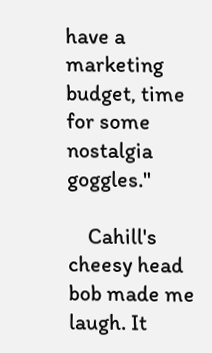have a marketing budget, time for some nostalgia goggles."

    Cahill's cheesy head bob made me laugh. It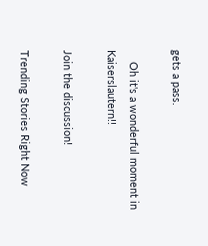gets a pass.

    Oh it's a wonderful moment in Kaiserslautern!!

Join the discussion!

Trending Stories Right Now